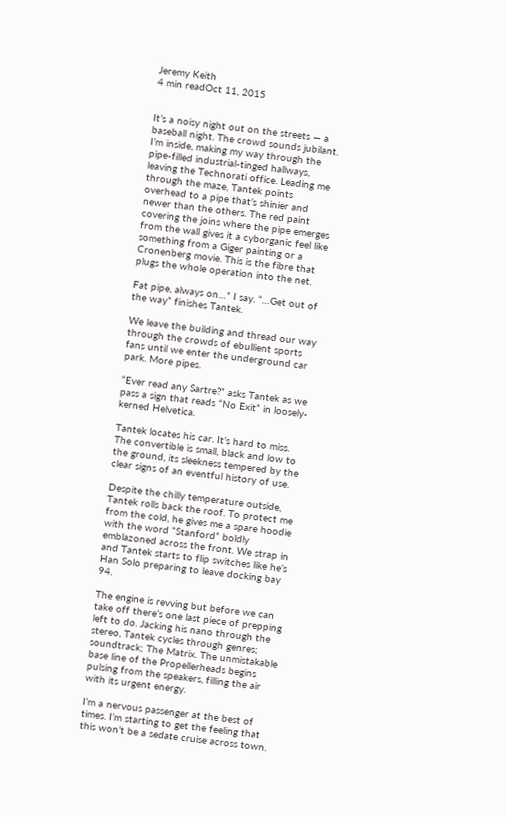Jeremy Keith
4 min readOct 11, 2015


It’s a noisy night out on the streets — a baseball night. The crowd sounds jubilant. I’m inside, making my way through the pipe-filled industrial-tinged hallways, leaving the Technorati office. Leading me through the maze, Tantek points overhead to a pipe that’s shinier and newer than the others. The red paint covering the joins where the pipe emerges from the wall gives it a cyborganic feel like something from a Giger painting or a Cronenberg movie. This is the fibre that plugs the whole operation into the net.

Fat pipe, always on…” I say. “…Get out of the way” finishes Tantek.

We leave the building and thread our way through the crowds of ebullient sports fans until we enter the underground car park. More pipes.

“Ever read any Sartre?” asks Tantek as we pass a sign that reads “No Exit” in loosely-kerned Helvetica.

Tantek locates his car. It’s hard to miss. The convertible is small, black and low to the ground, its sleekness tempered by the clear signs of an eventful history of use.

Despite the chilly temperature outside, Tantek rolls back the roof. To protect me from the cold, he gives me a spare hoodie with the word “Stanford” boldly emblazoned across the front. We strap in and Tantek starts to flip switches like he’s Han Solo preparing to leave docking bay 94.

The engine is revving but before we can take off there’s one last piece of prepping left to do. Jacking his nano through the stereo, Tantek cycles through genres; soundtrack; The Matrix. The unmistakable base line of the Propellerheads begins pulsing from the speakers, filling the air with its urgent energy.

I’m a nervous passenger at the best of times. I’m starting to get the feeling that this won’t be a sedate cruise across town.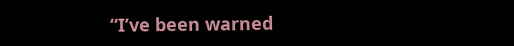“I’ve been warned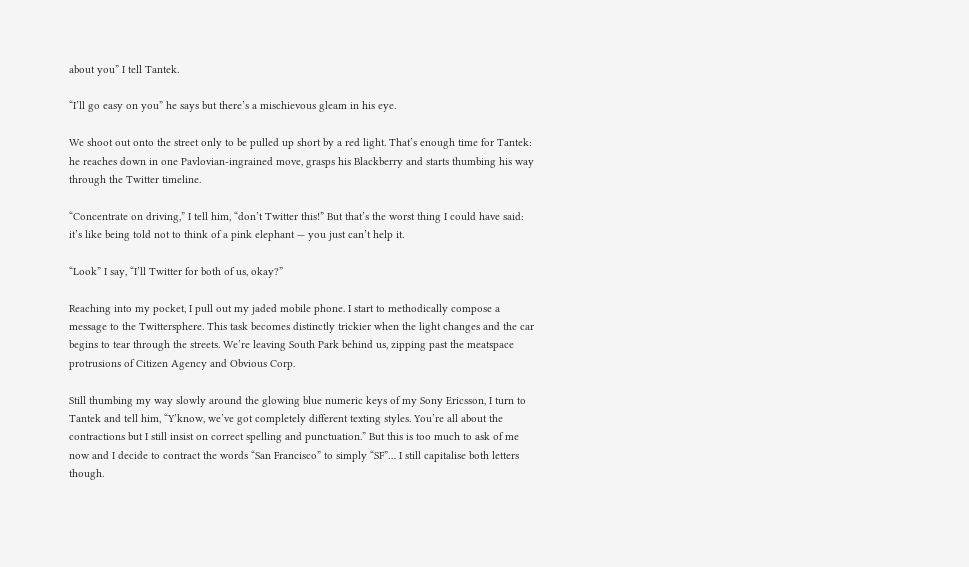about you” I tell Tantek.

“I’ll go easy on you” he says but there’s a mischievous gleam in his eye.

We shoot out onto the street only to be pulled up short by a red light. That’s enough time for Tantek: he reaches down in one Pavlovian-ingrained move, grasps his Blackberry and starts thumbing his way through the Twitter timeline.

“Concentrate on driving,” I tell him, “don’t Twitter this!” But that’s the worst thing I could have said: it’s like being told not to think of a pink elephant — you just can’t help it.

“Look” I say, “I’ll Twitter for both of us, okay?”

Reaching into my pocket, I pull out my jaded mobile phone. I start to methodically compose a message to the Twittersphere. This task becomes distinctly trickier when the light changes and the car begins to tear through the streets. We’re leaving South Park behind us, zipping past the meatspace protrusions of Citizen Agency and Obvious Corp.

Still thumbing my way slowly around the glowing blue numeric keys of my Sony Ericsson, I turn to Tantek and tell him, “Y’know, we’ve got completely different texting styles. You’re all about the contractions but I still insist on correct spelling and punctuation.” But this is too much to ask of me now and I decide to contract the words “San Francisco” to simply “SF”… I still capitalise both letters though.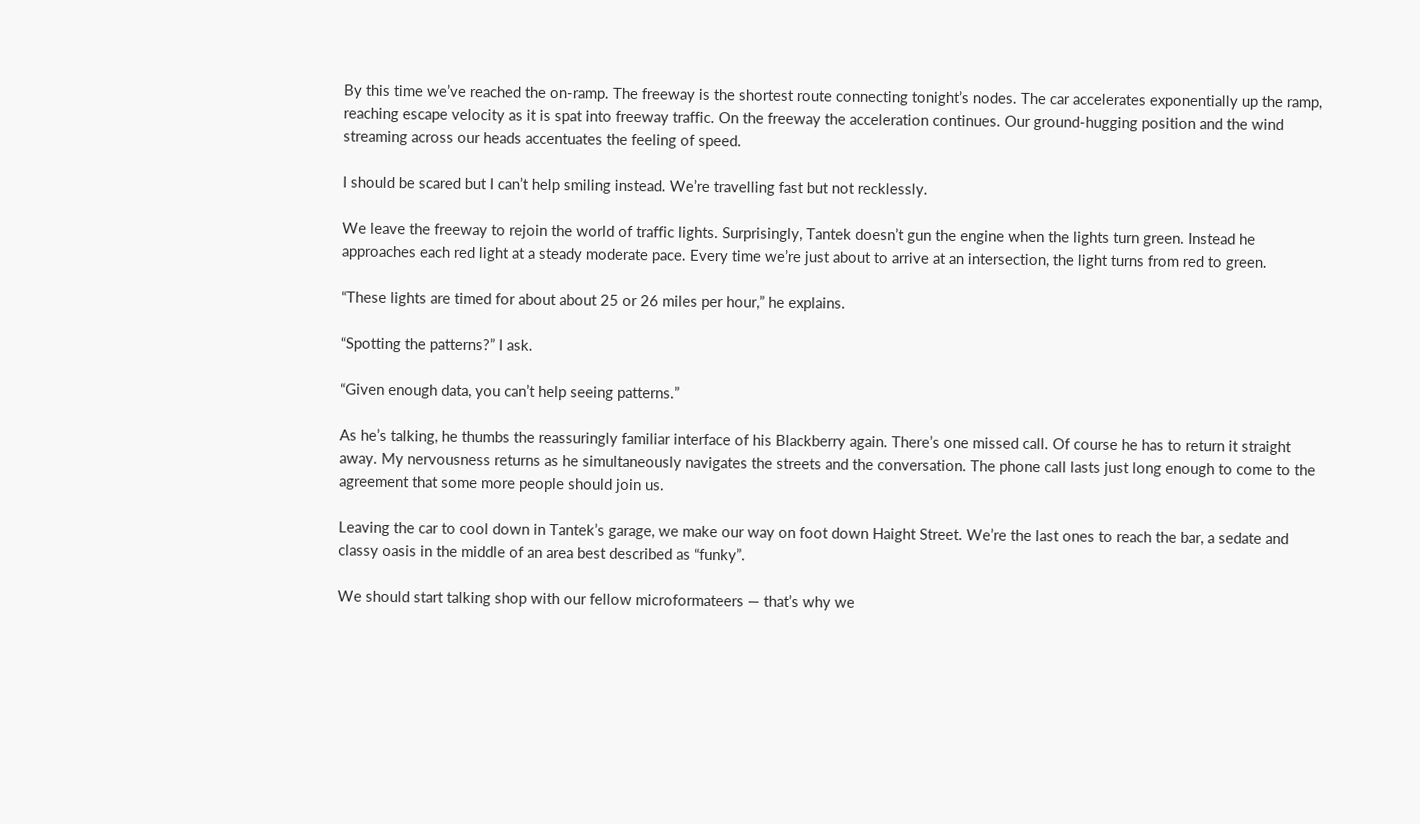By this time we’ve reached the on-ramp. The freeway is the shortest route connecting tonight’s nodes. The car accelerates exponentially up the ramp, reaching escape velocity as it is spat into freeway traffic. On the freeway the acceleration continues. Our ground-hugging position and the wind streaming across our heads accentuates the feeling of speed.

I should be scared but I can’t help smiling instead. We’re travelling fast but not recklessly.

We leave the freeway to rejoin the world of traffic lights. Surprisingly, Tantek doesn’t gun the engine when the lights turn green. Instead he approaches each red light at a steady moderate pace. Every time we’re just about to arrive at an intersection, the light turns from red to green.

“These lights are timed for about about 25 or 26 miles per hour,” he explains.

“Spotting the patterns?” I ask.

“Given enough data, you can’t help seeing patterns.”

As he’s talking, he thumbs the reassuringly familiar interface of his Blackberry again. There’s one missed call. Of course he has to return it straight away. My nervousness returns as he simultaneously navigates the streets and the conversation. The phone call lasts just long enough to come to the agreement that some more people should join us.

Leaving the car to cool down in Tantek’s garage, we make our way on foot down Haight Street. We’re the last ones to reach the bar, a sedate and classy oasis in the middle of an area best described as “funky”.

We should start talking shop with our fellow microformateers — that’s why we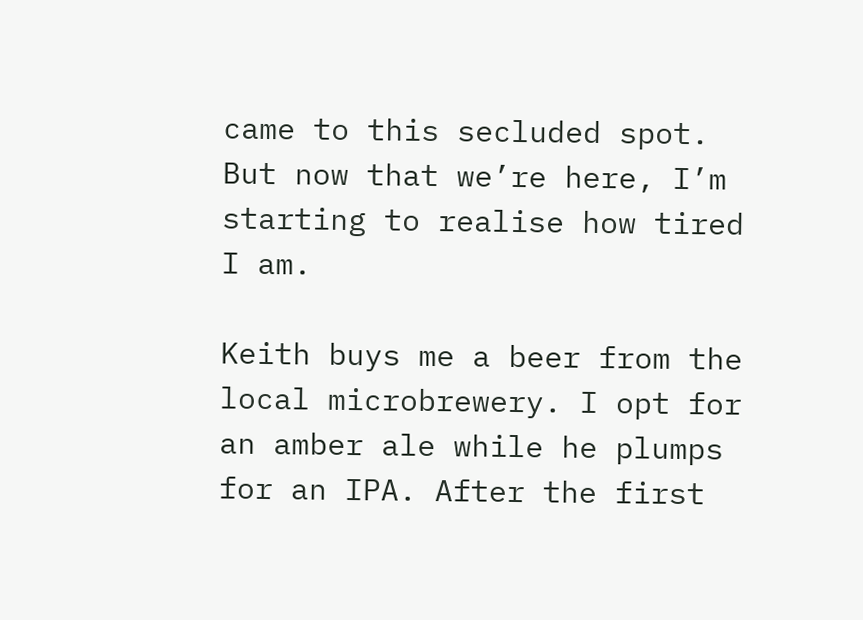came to this secluded spot. But now that we’re here, I’m starting to realise how tired I am.

Keith buys me a beer from the local microbrewery. I opt for an amber ale while he plumps for an IPA. After the first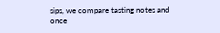sips, we compare tasting notes and once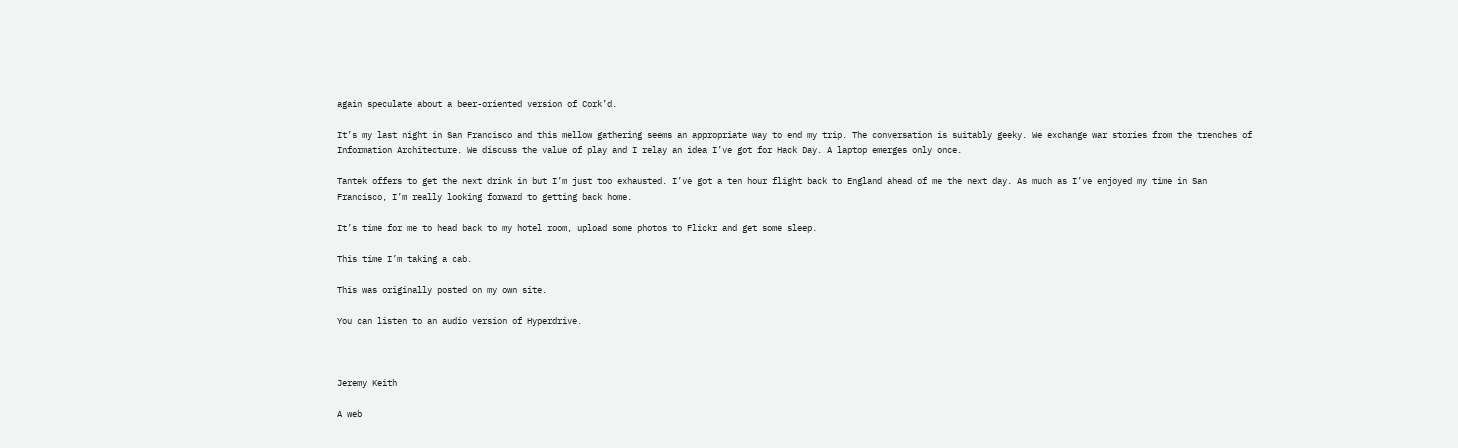again speculate about a beer-oriented version of Cork’d.

It’s my last night in San Francisco and this mellow gathering seems an appropriate way to end my trip. The conversation is suitably geeky. We exchange war stories from the trenches of Information Architecture. We discuss the value of play and I relay an idea I’ve got for Hack Day. A laptop emerges only once.

Tantek offers to get the next drink in but I’m just too exhausted. I’ve got a ten hour flight back to England ahead of me the next day. As much as I’ve enjoyed my time in San Francisco, I’m really looking forward to getting back home.

It’s time for me to head back to my hotel room, upload some photos to Flickr and get some sleep.

This time I’m taking a cab.

This was originally posted on my own site.

You can listen to an audio version of Hyperdrive.



Jeremy Keith

A web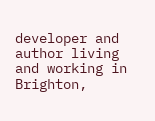developer and author living and working in Brighton,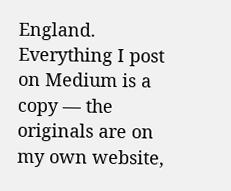England. Everything I post on Medium is a copy — the originals are on my own website,